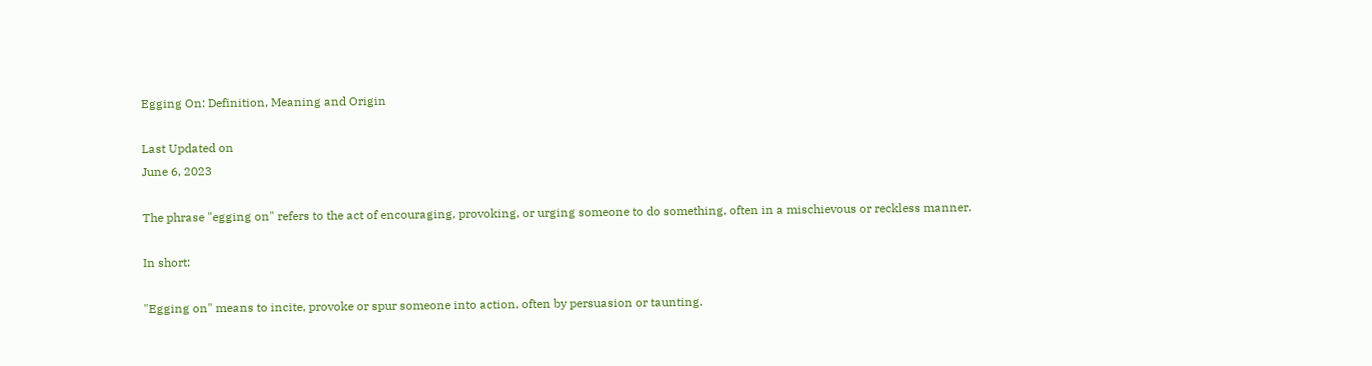Egging On: Definition, Meaning and Origin

Last Updated on
June 6, 2023

The phrase "egging on" refers to the act of encouraging, provoking, or urging someone to do something, often in a mischievous or reckless manner.

In short:

"Egging on" means to incite, provoke or spur someone into action, often by persuasion or taunting.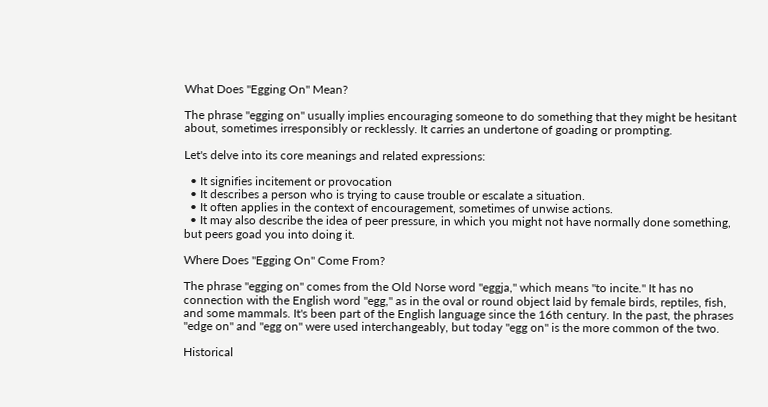What Does "Egging On" Mean?

The phrase "egging on" usually implies encouraging someone to do something that they might be hesitant about, sometimes irresponsibly or recklessly. It carries an undertone of goading or prompting.

Let's delve into its core meanings and related expressions:

  • It signifies incitement or provocation
  • It describes a person who is trying to cause trouble or escalate a situation.
  • It often applies in the context of encouragement, sometimes of unwise actions.
  • It may also describe the idea of peer pressure, in which you might not have normally done something, but peers goad you into doing it.

Where Does "Egging On" Come From?

The phrase "egging on" comes from the Old Norse word "eggja," which means "to incite." It has no connection with the English word "egg," as in the oval or round object laid by female birds, reptiles, fish, and some mammals. It's been part of the English language since the 16th century. In the past, the phrases "edge on" and "egg on" were used interchangeably, but today "egg on" is the more common of the two.

Historical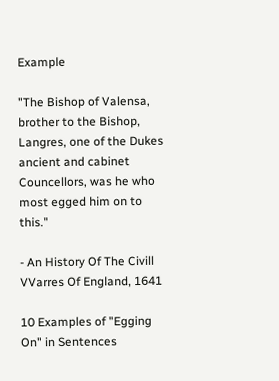Example

"The Bishop of Valensa, brother to the Bishop, Langres, one of the Dukes ancient and cabinet Councellors, was he who most egged him on to this."

- An History Of The Civill VVarres Of England, 1641

10 Examples of "Egging On" in Sentences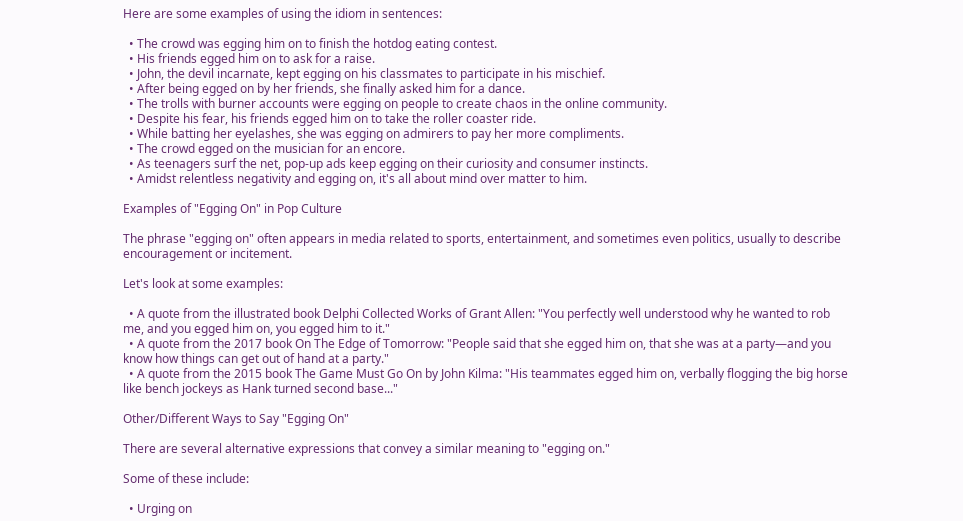Here are some examples of using the idiom in sentences:

  • The crowd was egging him on to finish the hotdog eating contest.
  • His friends egged him on to ask for a raise.
  • John, the devil incarnate, kept egging on his classmates to participate in his mischief.
  • After being egged on by her friends, she finally asked him for a dance.
  • The trolls with burner accounts were egging on people to create chaos in the online community.
  • Despite his fear, his friends egged him on to take the roller coaster ride.
  • While batting her eyelashes, she was egging on admirers to pay her more compliments.
  • The crowd egged on the musician for an encore.
  • As teenagers surf the net, pop-up ads keep egging on their curiosity and consumer instincts.
  • Amidst relentless negativity and egging on, it's all about mind over matter to him.

Examples of "Egging On" in Pop Culture

The phrase "egging on" often appears in media related to sports, entertainment, and sometimes even politics, usually to describe encouragement or incitement.

Let's look at some examples:

  • A quote from the illustrated book Delphi Collected Works of Grant Allen: "You perfectly well understood why he wanted to rob me, and you egged him on, you egged him to it."
  • A quote from the 2017 book On The Edge of Tomorrow: "People said that she egged him on, that she was at a party—and you know how things can get out of hand at a party."
  • A quote from the 2015 book The Game Must Go On by John Kilma: "His teammates egged him on, verbally flogging the big horse like bench jockeys as Hank turned second base..."

Other/Different Ways to Say "Egging On"

There are several alternative expressions that convey a similar meaning to "egging on."

Some of these include:

  • Urging on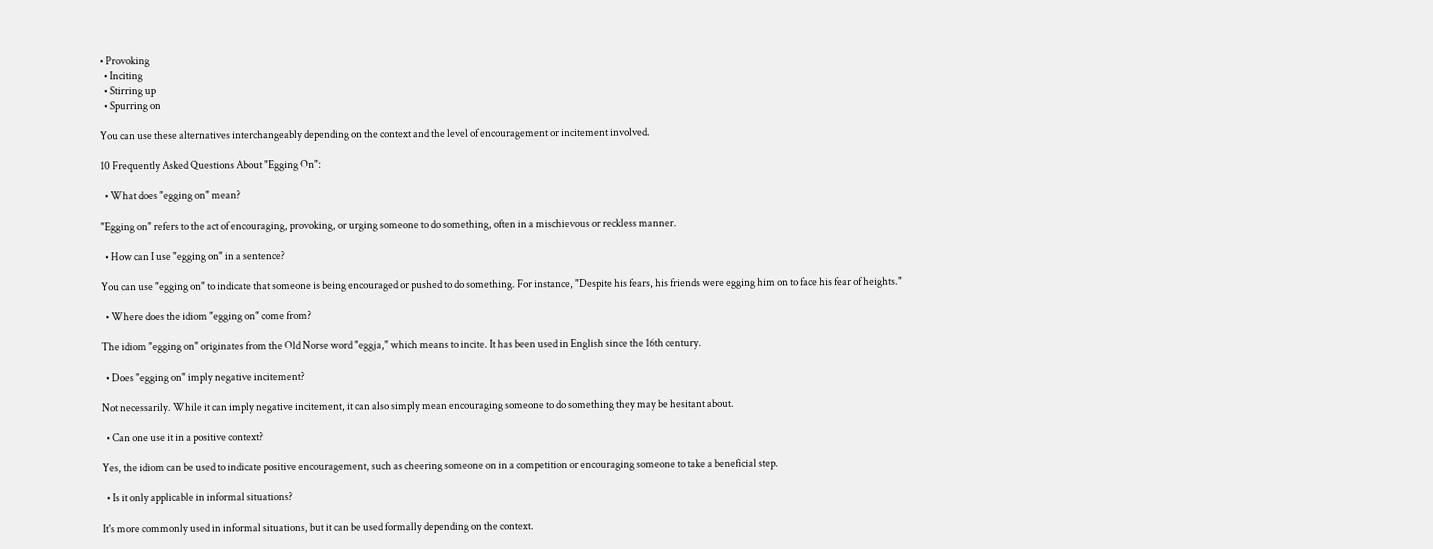• Provoking
  • Inciting
  • Stirring up
  • Spurring on

You can use these alternatives interchangeably depending on the context and the level of encouragement or incitement involved.

10 Frequently Asked Questions About "Egging On":

  • What does "egging on" mean?

"Egging on" refers to the act of encouraging, provoking, or urging someone to do something, often in a mischievous or reckless manner.

  • How can I use "egging on" in a sentence?

You can use "egging on" to indicate that someone is being encouraged or pushed to do something. For instance, "Despite his fears, his friends were egging him on to face his fear of heights."

  • Where does the idiom "egging on" come from?

The idiom "egging on" originates from the Old Norse word "eggja," which means to incite. It has been used in English since the 16th century.

  • Does "egging on" imply negative incitement?

Not necessarily. While it can imply negative incitement, it can also simply mean encouraging someone to do something they may be hesitant about.

  • Can one use it in a positive context?

Yes, the idiom can be used to indicate positive encouragement, such as cheering someone on in a competition or encouraging someone to take a beneficial step.

  • Is it only applicable in informal situations?

It's more commonly used in informal situations, but it can be used formally depending on the context.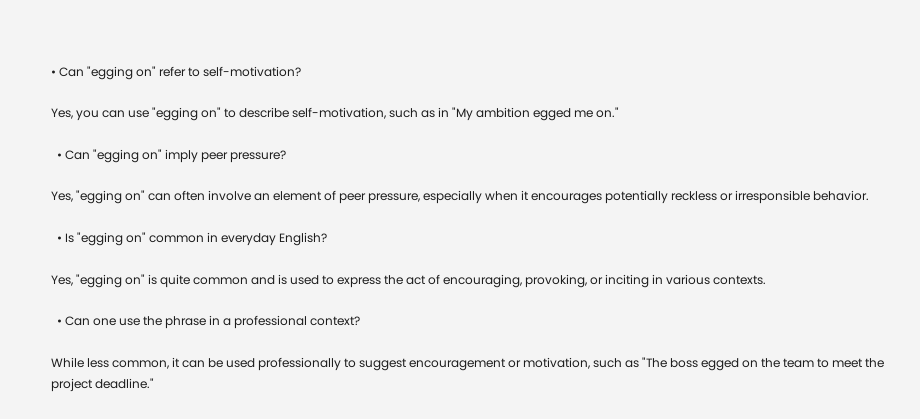• Can "egging on" refer to self-motivation?

Yes, you can use "egging on" to describe self-motivation, such as in "My ambition egged me on."

  • Can "egging on" imply peer pressure?

Yes, "egging on" can often involve an element of peer pressure, especially when it encourages potentially reckless or irresponsible behavior.

  • Is "egging on" common in everyday English?

Yes, "egging on" is quite common and is used to express the act of encouraging, provoking, or inciting in various contexts.

  • Can one use the phrase in a professional context?

While less common, it can be used professionally to suggest encouragement or motivation, such as "The boss egged on the team to meet the project deadline."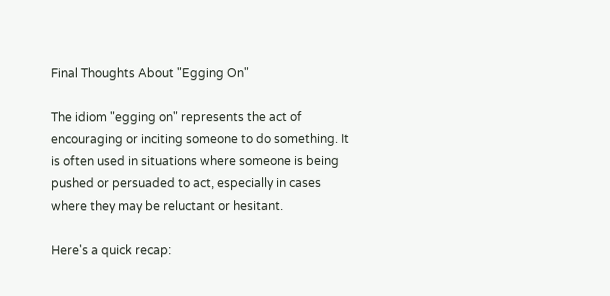Final Thoughts About "Egging On"

The idiom "egging on" represents the act of encouraging or inciting someone to do something. It is often used in situations where someone is being pushed or persuaded to act, especially in cases where they may be reluctant or hesitant.

Here's a quick recap: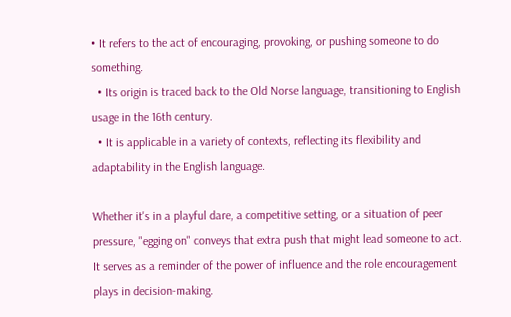• It refers to the act of encouraging, provoking, or pushing someone to do something.
  • Its origin is traced back to the Old Norse language, transitioning to English usage in the 16th century.
  • It is applicable in a variety of contexts, reflecting its flexibility and adaptability in the English language.

Whether it's in a playful dare, a competitive setting, or a situation of peer pressure, "egging on" conveys that extra push that might lead someone to act. It serves as a reminder of the power of influence and the role encouragement plays in decision-making.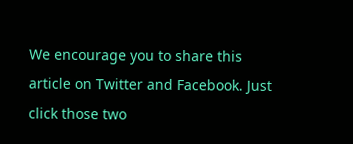We encourage you to share this article on Twitter and Facebook. Just click those two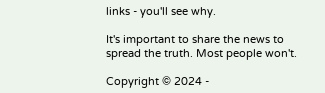links - you'll see why.

It's important to share the news to spread the truth. Most people won't.

Copyright © 2024 -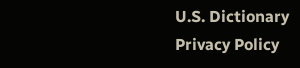U.S. Dictionary
Privacy Policy